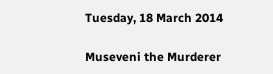Tuesday, 18 March 2014

Museveni the Murderer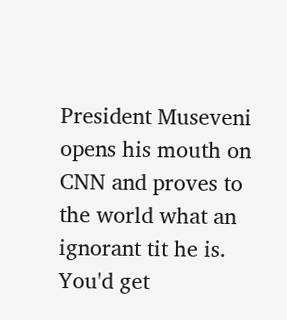President Museveni opens his mouth on CNN and proves to the world what an ignorant tit he is. You'd get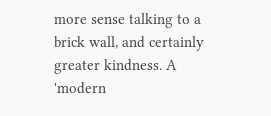more sense talking to a brick wall, and certainly greater kindness. A 'modern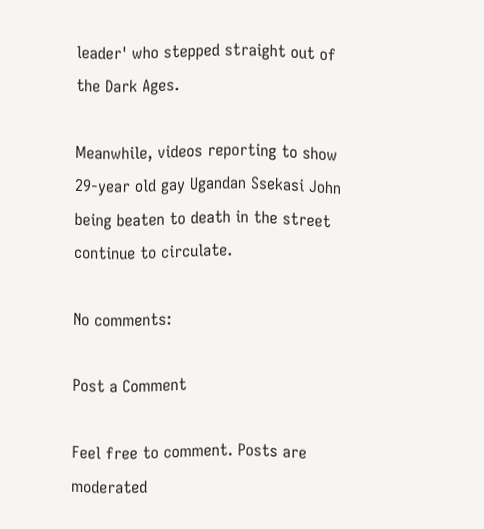leader' who stepped straight out of the Dark Ages.

Meanwhile, videos reporting to show 29-year old gay Ugandan Ssekasi John being beaten to death in the street continue to circulate.

No comments:

Post a Comment

Feel free to comment. Posts are moderated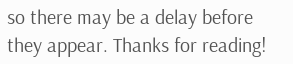so there may be a delay before they appear. Thanks for reading!